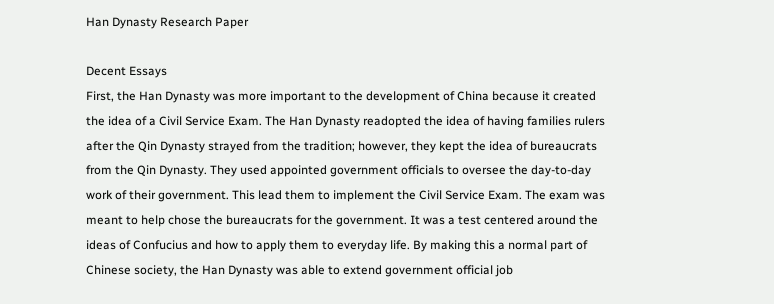Han Dynasty Research Paper

Decent Essays
First, the Han Dynasty was more important to the development of China because it created the idea of a Civil Service Exam. The Han Dynasty readopted the idea of having families rulers after the Qin Dynasty strayed from the tradition; however, they kept the idea of bureaucrats from the Qin Dynasty. They used appointed government officials to oversee the day-to-day work of their government. This lead them to implement the Civil Service Exam. The exam was meant to help chose the bureaucrats for the government. It was a test centered around the ideas of Confucius and how to apply them to everyday life. By making this a normal part of Chinese society, the Han Dynasty was able to extend government official job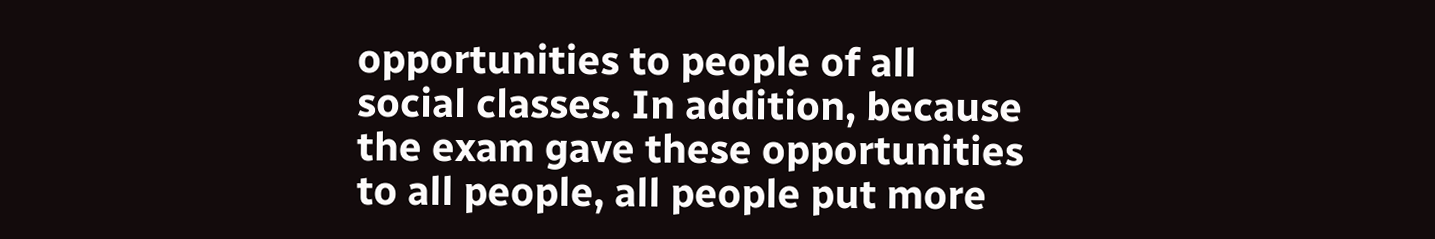opportunities to people of all social classes. In addition, because the exam gave these opportunities to all people, all people put more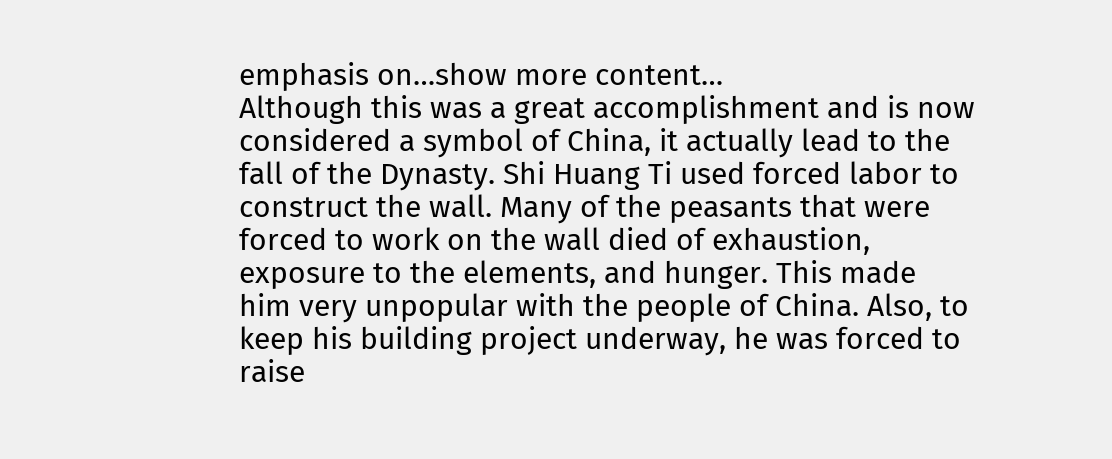emphasis on…show more content…
Although this was a great accomplishment and is now considered a symbol of China, it actually lead to the fall of the Dynasty. Shi Huang Ti used forced labor to construct the wall. Many of the peasants that were forced to work on the wall died of exhaustion, exposure to the elements, and hunger. This made him very unpopular with the people of China. Also, to keep his building project underway, he was forced to raise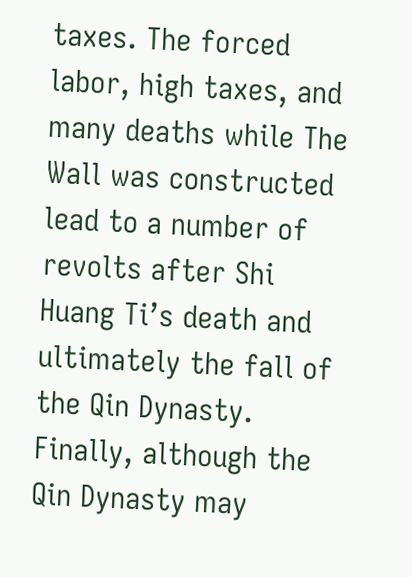taxes. The forced labor, high taxes, and many deaths while The Wall was constructed lead to a number of revolts after Shi Huang Ti’s death and ultimately the fall of the Qin Dynasty. Finally, although the Qin Dynasty may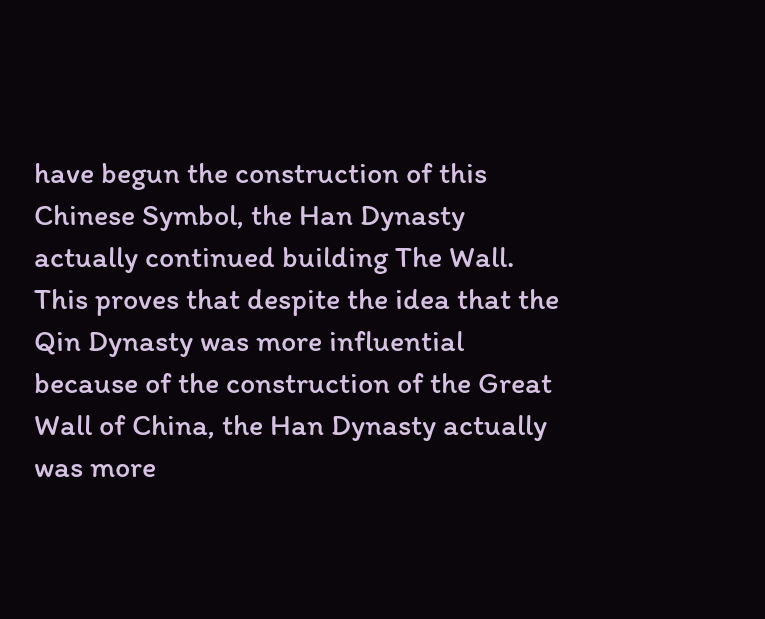have begun the construction of this Chinese Symbol, the Han Dynasty actually continued building The Wall. This proves that despite the idea that the Qin Dynasty was more influential because of the construction of the Great Wall of China, the Han Dynasty actually was more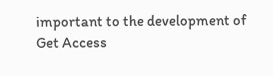important to the development of
Get Access